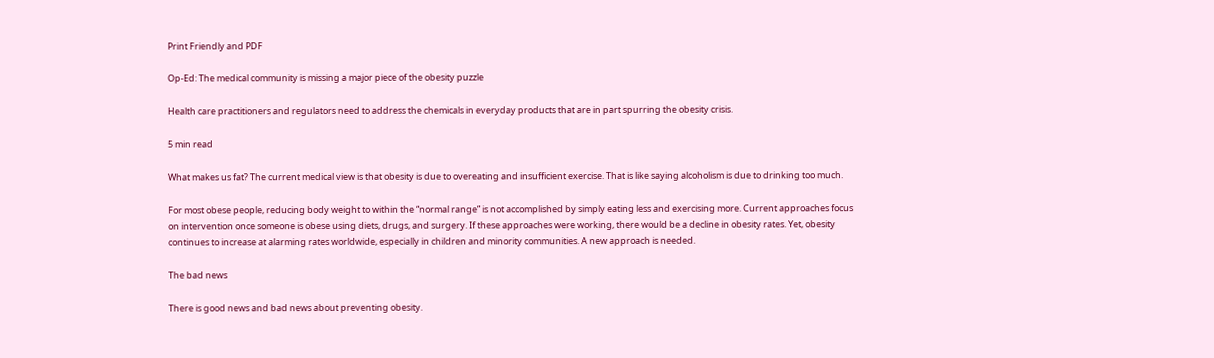Print Friendly and PDF

Op-Ed: The medical community is missing a major piece of the obesity puzzle

Health care practitioners and regulators need to address the chemicals in everyday products that are in part spurring the obesity crisis.

5 min read

What makes us fat? The current medical view is that obesity is due to overeating and insufficient exercise. That is like saying alcoholism is due to drinking too much.

For most obese people, reducing body weight to within the “normal range” is not accomplished by simply eating less and exercising more. Current approaches focus on intervention once someone is obese using diets, drugs, and surgery. If these approaches were working, there would be a decline in obesity rates. Yet, obesity continues to increase at alarming rates worldwide, especially in children and minority communities. A new approach is needed.

The bad news

There is good news and bad news about preventing obesity.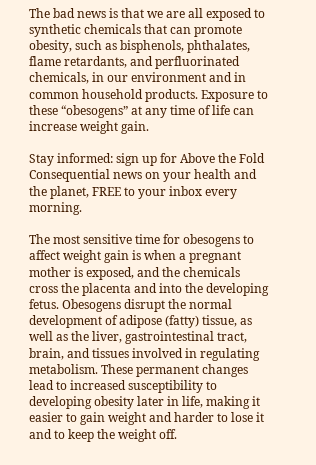The bad news is that we are all exposed to synthetic chemicals that can promote obesity, such as bisphenols, phthalates, flame retardants, and perfluorinated chemicals, in our environment and in common household products. Exposure to these “obesogens” at any time of life can increase weight gain.

Stay informed: sign up for Above the Fold
Consequential news on your health and the planet, FREE to your inbox every morning.

The most sensitive time for obesogens to affect weight gain is when a pregnant mother is exposed, and the chemicals cross the placenta and into the developing fetus. Obesogens disrupt the normal development of adipose (fatty) tissue, as well as the liver, gastrointestinal tract, brain, and tissues involved in regulating metabolism. These permanent changes lead to increased susceptibility to developing obesity later in life, making it easier to gain weight and harder to lose it and to keep the weight off.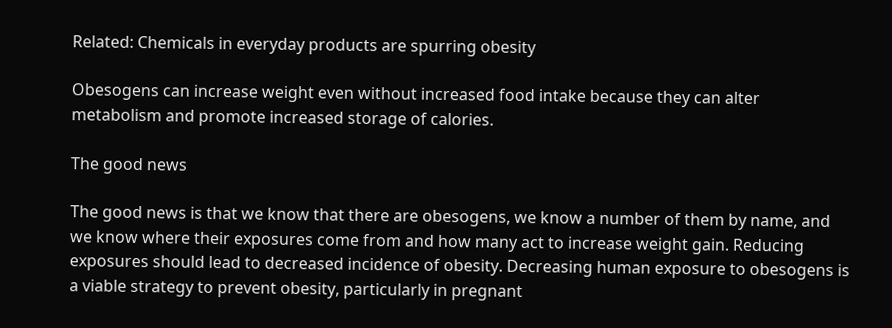Related: Chemicals in everyday products are spurring obesity

Obesogens can increase weight even without increased food intake because they can alter metabolism and promote increased storage of calories.

The good news

The good news is that we know that there are obesogens, we know a number of them by name, and we know where their exposures come from and how many act to increase weight gain. Reducing exposures should lead to decreased incidence of obesity. Decreasing human exposure to obesogens is a viable strategy to prevent obesity, particularly in pregnant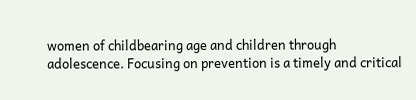women of childbearing age and children through adolescence. Focusing on prevention is a timely and critical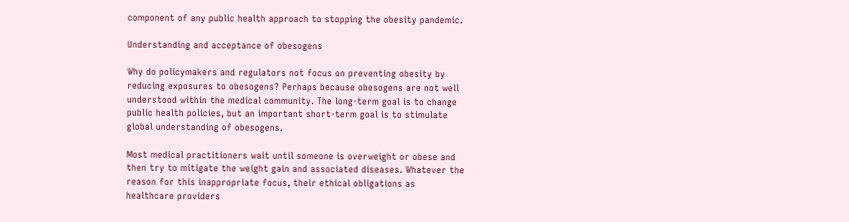component of any public health approach to stopping the obesity pandemic.

Understanding and acceptance of obesogens

Why do policymakers and regulators not focus on preventing obesity by reducing exposures to obesogens? Perhaps because obesogens are not well understood within the medical community. The long-term goal is to change public health policies, but an important short-term goal is to stimulate global understanding of obesogens.

Most medical practitioners wait until someone is overweight or obese and then try to mitigate the weight gain and associated diseases. Whatever the reason for this inappropriate focus, their ethical obligations as healthcare providers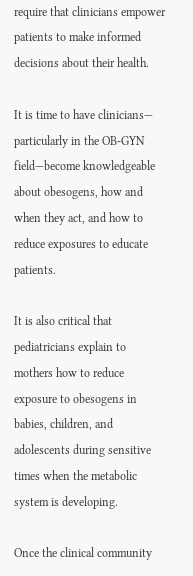require that clinicians empower patients to make informed decisions about their health.

It is time to have clinicians— particularly in the OB-GYN field—become knowledgeable about obesogens, how and when they act, and how to reduce exposures to educate patients.

It is also critical that pediatricians explain to mothers how to reduce exposure to obesogens in babies, children, and adolescents during sensitive times when the metabolic system is developing.

Once the clinical community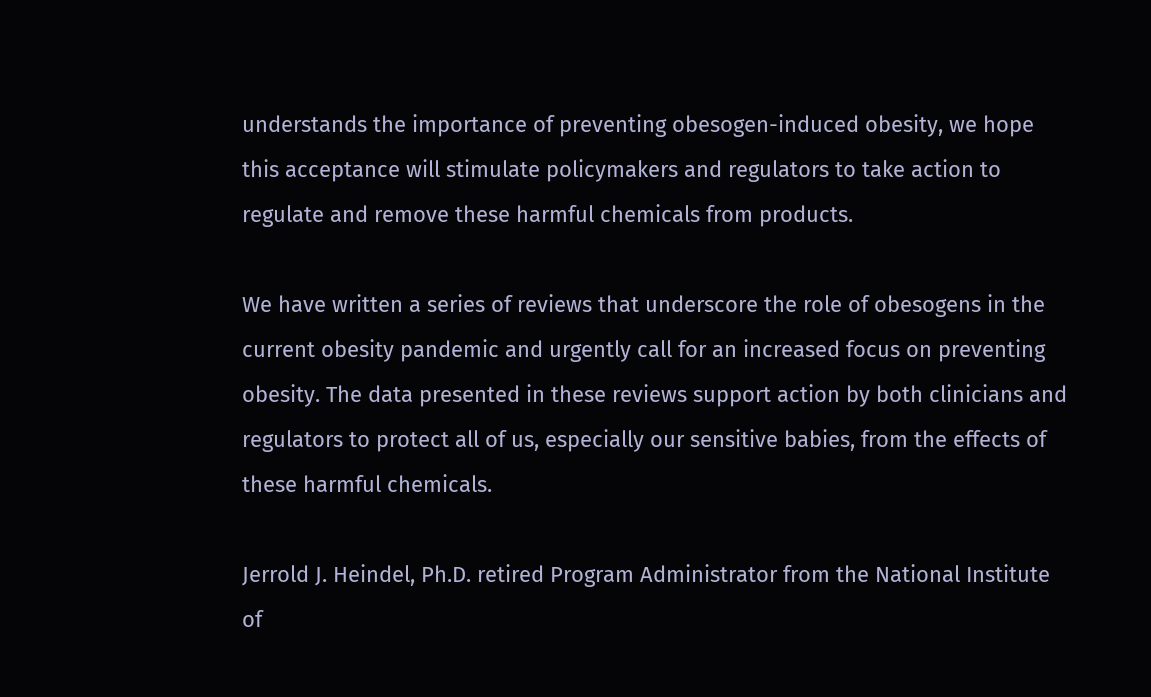understands the importance of preventing obesogen-induced obesity, we hope this acceptance will stimulate policymakers and regulators to take action to regulate and remove these harmful chemicals from products.

We have written a series of reviews that underscore the role of obesogens in the current obesity pandemic and urgently call for an increased focus on preventing obesity. The data presented in these reviews support action by both clinicians and regulators to protect all of us, especially our sensitive babies, from the effects of these harmful chemicals.

Jerrold J. Heindel, Ph.D. retired Program Administrator from the National Institute of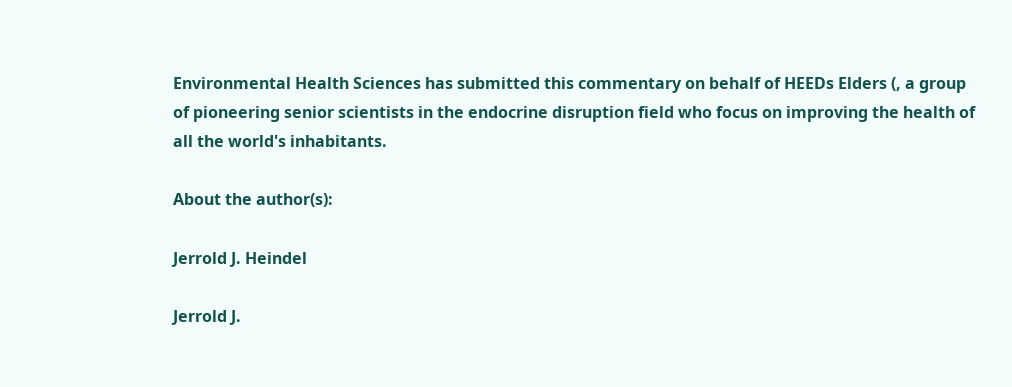Environmental Health Sciences has submitted this commentary on behalf of HEEDs Elders (, a group of pioneering senior scientists in the endocrine disruption field who focus on improving the health of all the world's inhabitants.

About the author(s):

Jerrold J. Heindel

Jerrold J.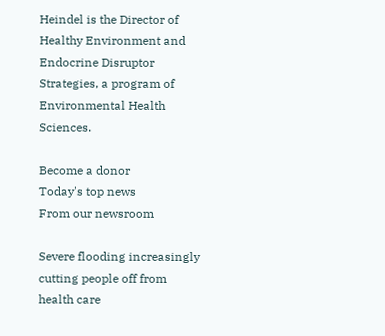Heindel is the Director of Healthy Environment and Endocrine Disruptor Strategies, a program of Environmental Health Sciences.

Become a donor
Today's top news
From our newsroom

Severe flooding increasingly cutting people off from health care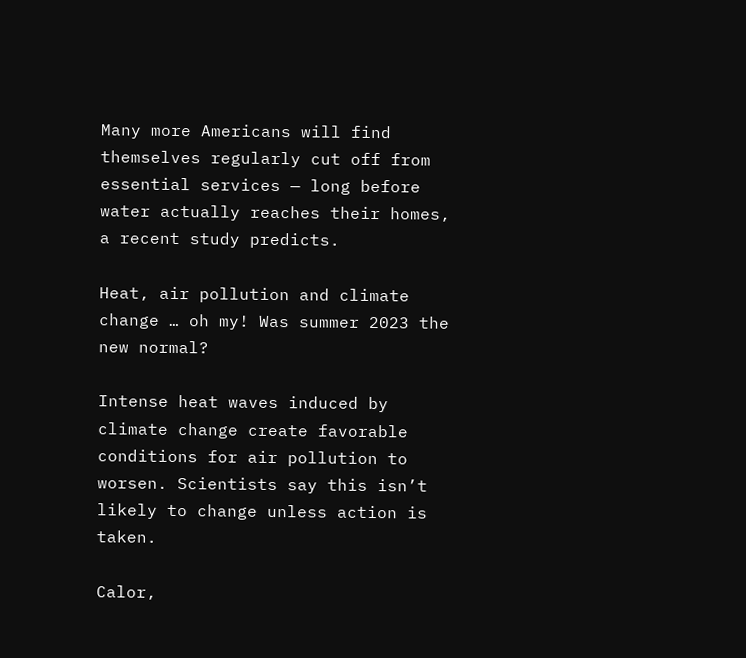Many more Americans will find themselves regularly cut off from essential services — long before water actually reaches their homes, a recent study predicts.

Heat, air pollution and climate change … oh my! Was summer 2023 the new normal?

Intense heat waves induced by climate change create favorable conditions for air pollution to worsen. Scientists say this isn’t likely to change unless action is taken.

Calor,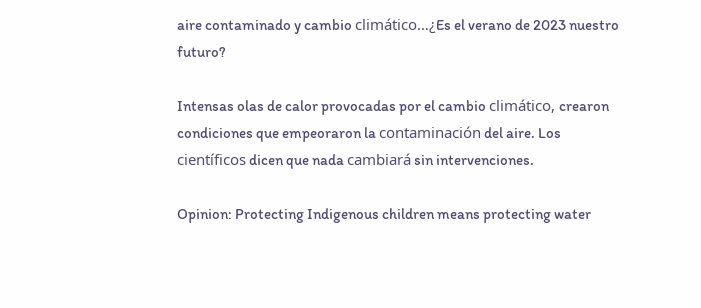aire contaminado y cambio climático…¿Es el verano de 2023 nuestro futuro?

Intensas olas de calor provocadas por el cambio climático, crearon condiciones que empeoraron la contaminación del aire. Los científicos dicen que nada cambiará sin intervenciones.

Opinion: Protecting Indigenous children means protecting water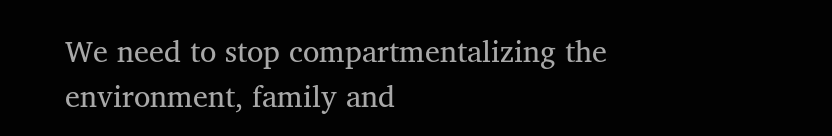We need to stop compartmentalizing the environment, family and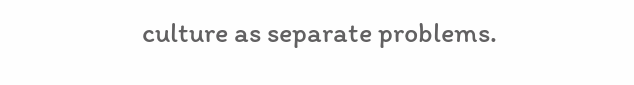culture as separate problems.